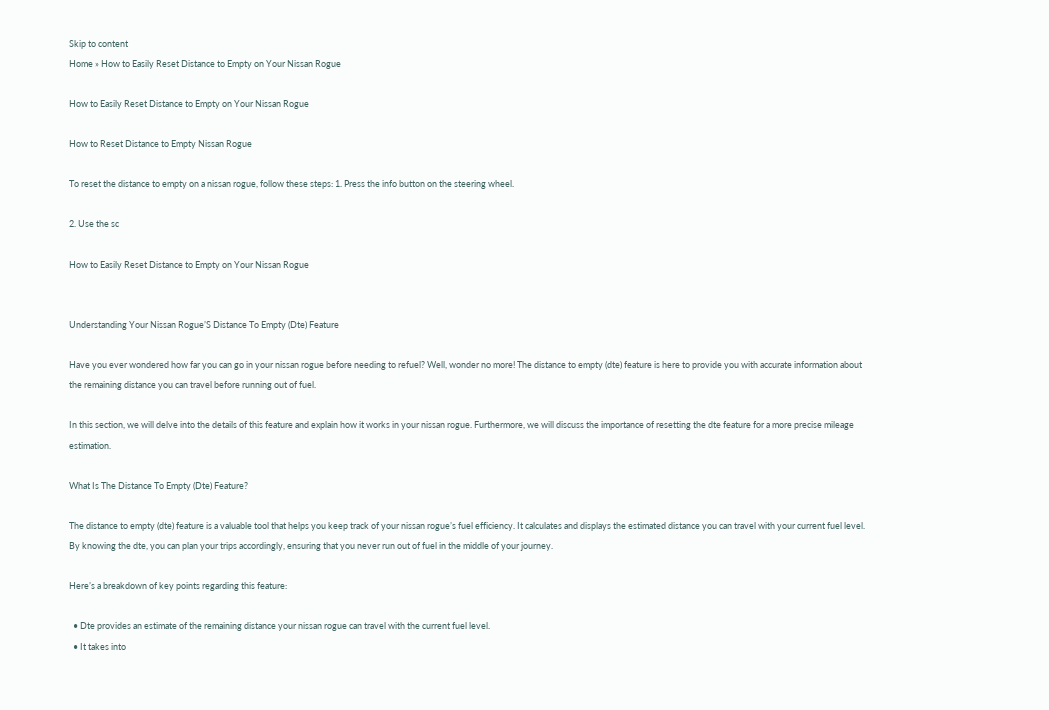Skip to content
Home » How to Easily Reset Distance to Empty on Your Nissan Rogue

How to Easily Reset Distance to Empty on Your Nissan Rogue

How to Reset Distance to Empty Nissan Rogue

To reset the distance to empty on a nissan rogue, follow these steps: 1. Press the info button on the steering wheel.

2. Use the sc

How to Easily Reset Distance to Empty on Your Nissan Rogue


Understanding Your Nissan Rogue’S Distance To Empty (Dte) Feature

Have you ever wondered how far you can go in your nissan rogue before needing to refuel? Well, wonder no more! The distance to empty (dte) feature is here to provide you with accurate information about the remaining distance you can travel before running out of fuel.

In this section, we will delve into the details of this feature and explain how it works in your nissan rogue. Furthermore, we will discuss the importance of resetting the dte feature for a more precise mileage estimation.

What Is The Distance To Empty (Dte) Feature?

The distance to empty (dte) feature is a valuable tool that helps you keep track of your nissan rogue’s fuel efficiency. It calculates and displays the estimated distance you can travel with your current fuel level. By knowing the dte, you can plan your trips accordingly, ensuring that you never run out of fuel in the middle of your journey.

Here’s a breakdown of key points regarding this feature:

  • Dte provides an estimate of the remaining distance your nissan rogue can travel with the current fuel level.
  • It takes into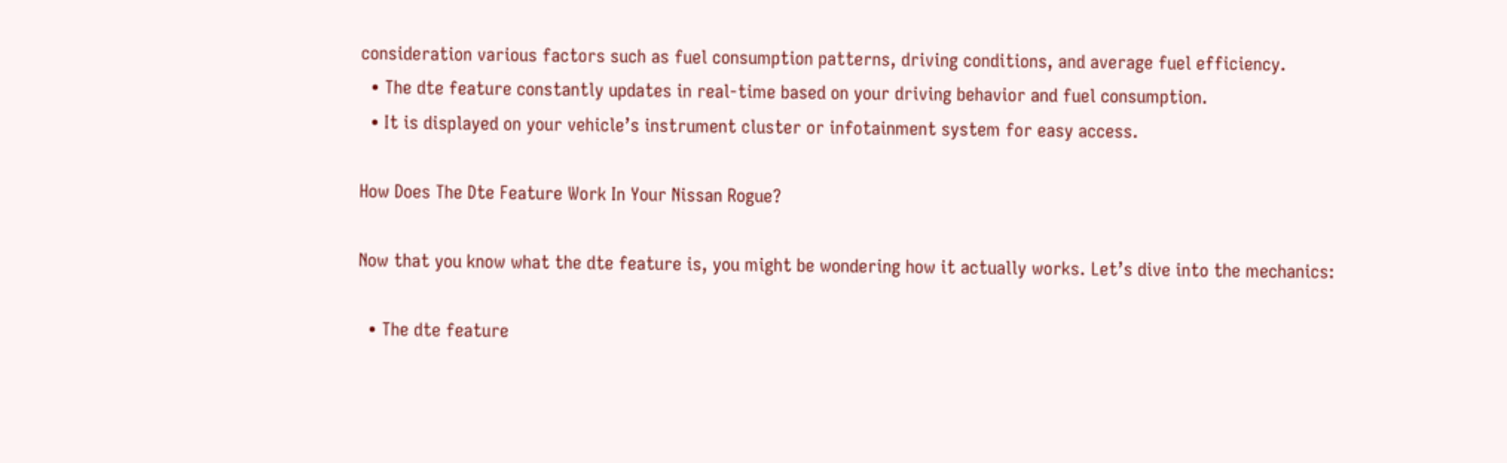consideration various factors such as fuel consumption patterns, driving conditions, and average fuel efficiency.
  • The dte feature constantly updates in real-time based on your driving behavior and fuel consumption.
  • It is displayed on your vehicle’s instrument cluster or infotainment system for easy access.

How Does The Dte Feature Work In Your Nissan Rogue?

Now that you know what the dte feature is, you might be wondering how it actually works. Let’s dive into the mechanics:

  • The dte feature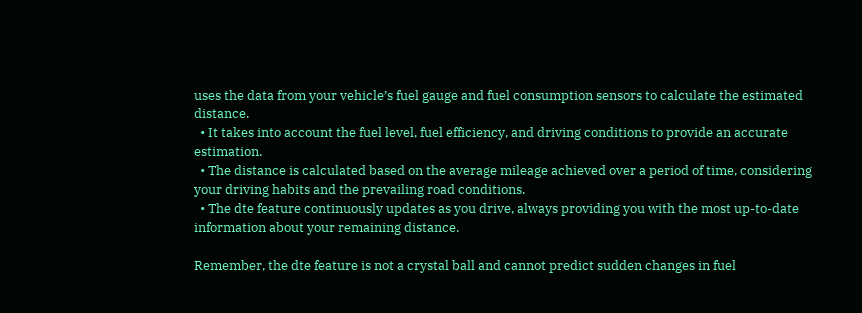uses the data from your vehicle’s fuel gauge and fuel consumption sensors to calculate the estimated distance.
  • It takes into account the fuel level, fuel efficiency, and driving conditions to provide an accurate estimation.
  • The distance is calculated based on the average mileage achieved over a period of time, considering your driving habits and the prevailing road conditions.
  • The dte feature continuously updates as you drive, always providing you with the most up-to-date information about your remaining distance.

Remember, the dte feature is not a crystal ball and cannot predict sudden changes in fuel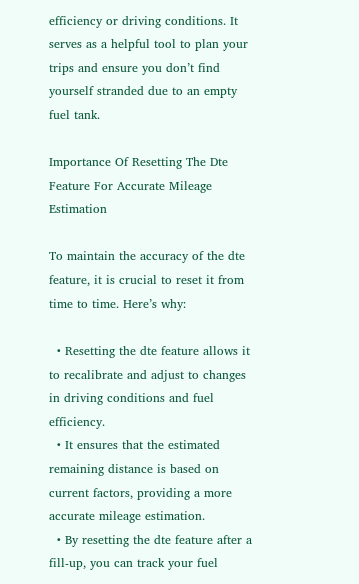efficiency or driving conditions. It serves as a helpful tool to plan your trips and ensure you don’t find yourself stranded due to an empty fuel tank.

Importance Of Resetting The Dte Feature For Accurate Mileage Estimation

To maintain the accuracy of the dte feature, it is crucial to reset it from time to time. Here’s why:

  • Resetting the dte feature allows it to recalibrate and adjust to changes in driving conditions and fuel efficiency.
  • It ensures that the estimated remaining distance is based on current factors, providing a more accurate mileage estimation.
  • By resetting the dte feature after a fill-up, you can track your fuel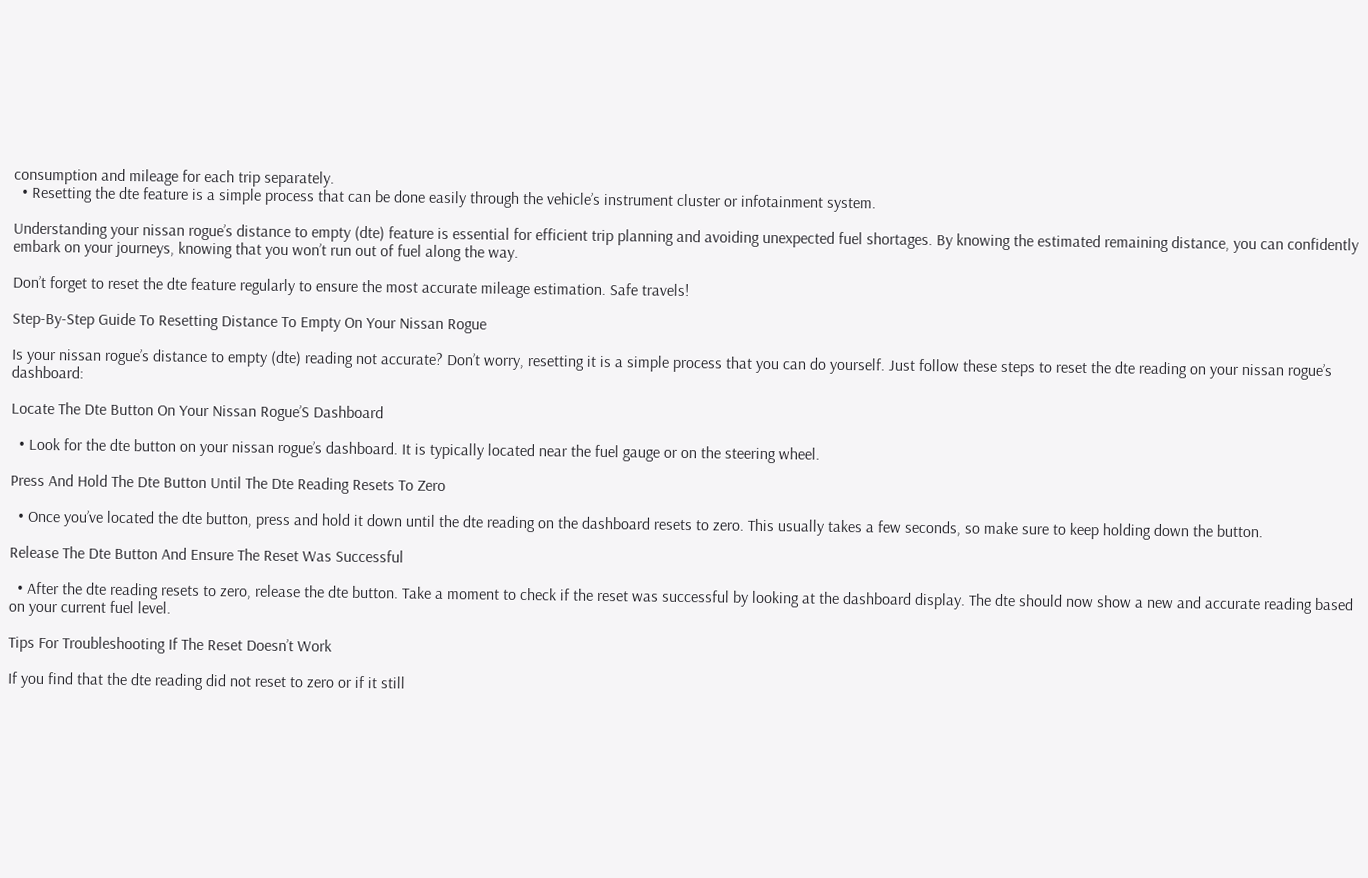consumption and mileage for each trip separately.
  • Resetting the dte feature is a simple process that can be done easily through the vehicle’s instrument cluster or infotainment system.

Understanding your nissan rogue’s distance to empty (dte) feature is essential for efficient trip planning and avoiding unexpected fuel shortages. By knowing the estimated remaining distance, you can confidently embark on your journeys, knowing that you won’t run out of fuel along the way.

Don’t forget to reset the dte feature regularly to ensure the most accurate mileage estimation. Safe travels!

Step-By-Step Guide To Resetting Distance To Empty On Your Nissan Rogue

Is your nissan rogue’s distance to empty (dte) reading not accurate? Don’t worry, resetting it is a simple process that you can do yourself. Just follow these steps to reset the dte reading on your nissan rogue’s dashboard:

Locate The Dte Button On Your Nissan Rogue’S Dashboard

  • Look for the dte button on your nissan rogue’s dashboard. It is typically located near the fuel gauge or on the steering wheel.

Press And Hold The Dte Button Until The Dte Reading Resets To Zero

  • Once you’ve located the dte button, press and hold it down until the dte reading on the dashboard resets to zero. This usually takes a few seconds, so make sure to keep holding down the button.

Release The Dte Button And Ensure The Reset Was Successful

  • After the dte reading resets to zero, release the dte button. Take a moment to check if the reset was successful by looking at the dashboard display. The dte should now show a new and accurate reading based on your current fuel level.

Tips For Troubleshooting If The Reset Doesn’t Work

If you find that the dte reading did not reset to zero or if it still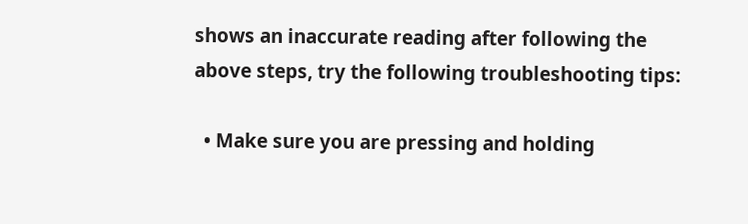shows an inaccurate reading after following the above steps, try the following troubleshooting tips:

  • Make sure you are pressing and holding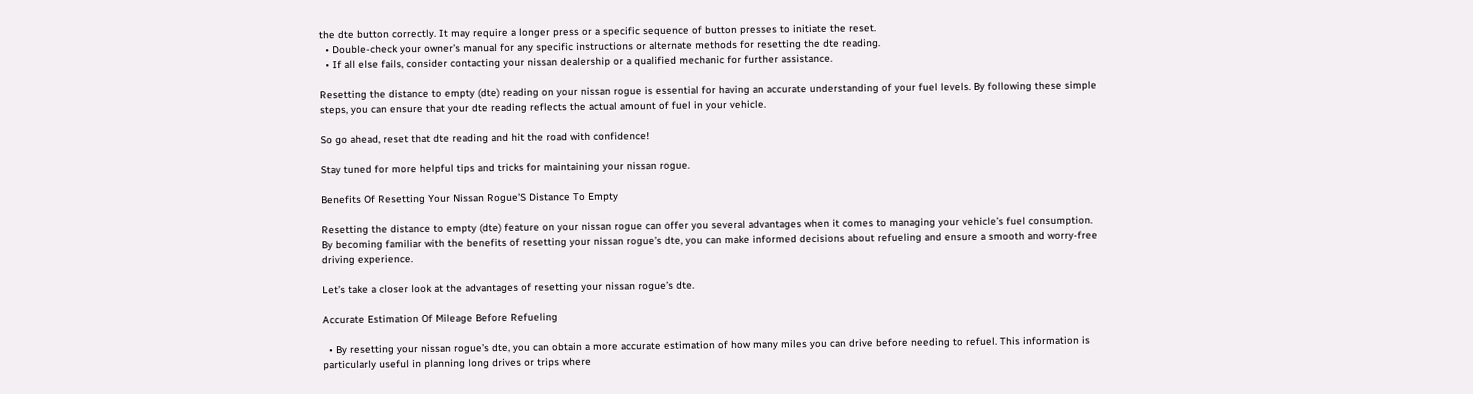the dte button correctly. It may require a longer press or a specific sequence of button presses to initiate the reset.
  • Double-check your owner’s manual for any specific instructions or alternate methods for resetting the dte reading.
  • If all else fails, consider contacting your nissan dealership or a qualified mechanic for further assistance.

Resetting the distance to empty (dte) reading on your nissan rogue is essential for having an accurate understanding of your fuel levels. By following these simple steps, you can ensure that your dte reading reflects the actual amount of fuel in your vehicle.

So go ahead, reset that dte reading and hit the road with confidence!

Stay tuned for more helpful tips and tricks for maintaining your nissan rogue.

Benefits Of Resetting Your Nissan Rogue’S Distance To Empty

Resetting the distance to empty (dte) feature on your nissan rogue can offer you several advantages when it comes to managing your vehicle’s fuel consumption. By becoming familiar with the benefits of resetting your nissan rogue’s dte, you can make informed decisions about refueling and ensure a smooth and worry-free driving experience.

Let’s take a closer look at the advantages of resetting your nissan rogue’s dte.

Accurate Estimation Of Mileage Before Refueling

  • By resetting your nissan rogue’s dte, you can obtain a more accurate estimation of how many miles you can drive before needing to refuel. This information is particularly useful in planning long drives or trips where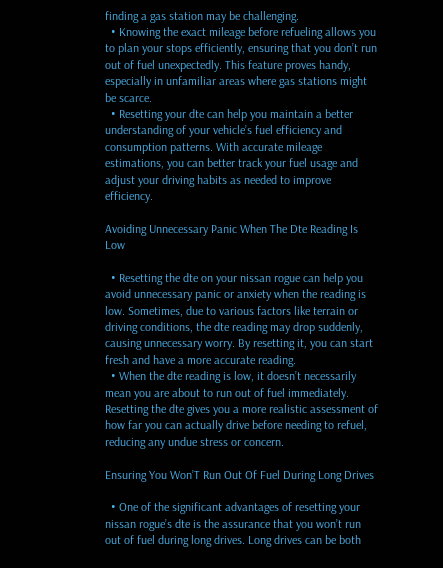finding a gas station may be challenging.
  • Knowing the exact mileage before refueling allows you to plan your stops efficiently, ensuring that you don’t run out of fuel unexpectedly. This feature proves handy, especially in unfamiliar areas where gas stations might be scarce.
  • Resetting your dte can help you maintain a better understanding of your vehicle’s fuel efficiency and consumption patterns. With accurate mileage estimations, you can better track your fuel usage and adjust your driving habits as needed to improve efficiency.

Avoiding Unnecessary Panic When The Dte Reading Is Low

  • Resetting the dte on your nissan rogue can help you avoid unnecessary panic or anxiety when the reading is low. Sometimes, due to various factors like terrain or driving conditions, the dte reading may drop suddenly, causing unnecessary worry. By resetting it, you can start fresh and have a more accurate reading.
  • When the dte reading is low, it doesn’t necessarily mean you are about to run out of fuel immediately. Resetting the dte gives you a more realistic assessment of how far you can actually drive before needing to refuel, reducing any undue stress or concern.

Ensuring You Won’T Run Out Of Fuel During Long Drives

  • One of the significant advantages of resetting your nissan rogue’s dte is the assurance that you won’t run out of fuel during long drives. Long drives can be both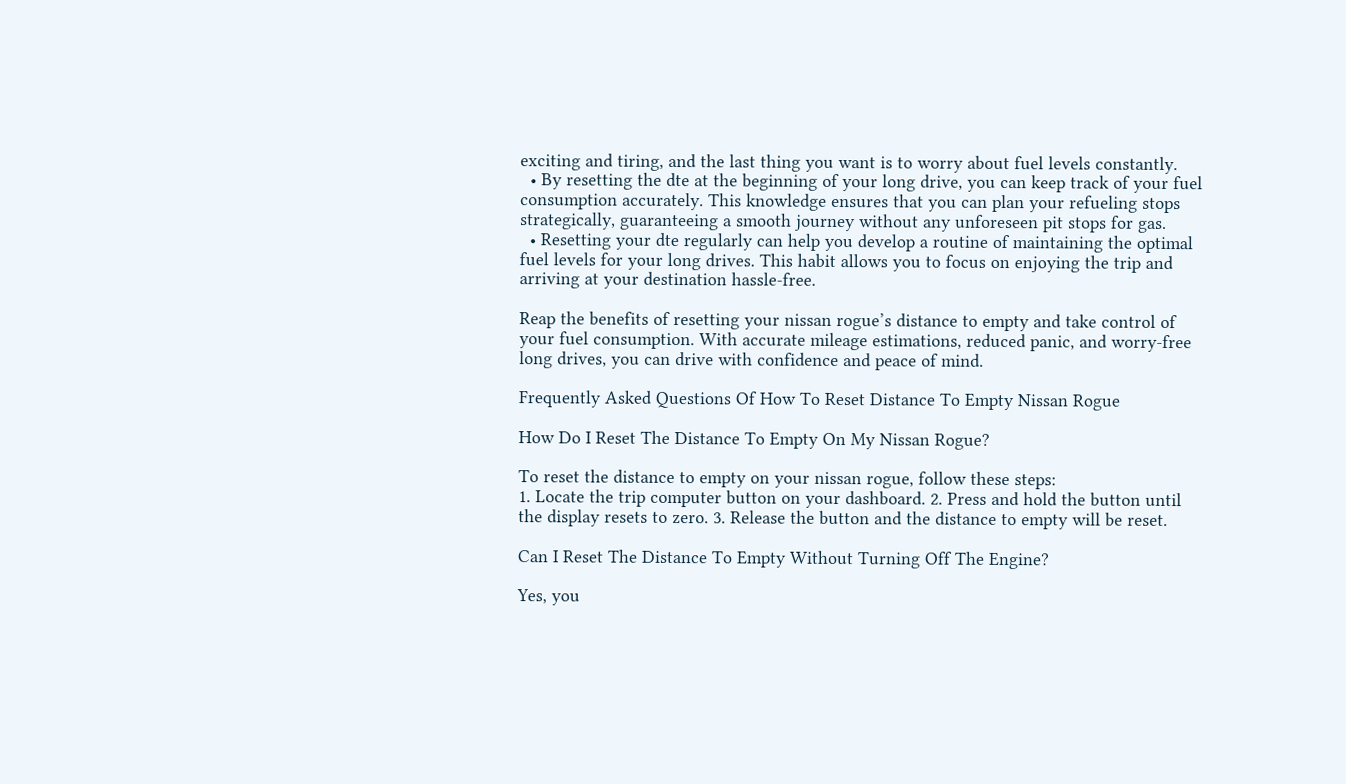exciting and tiring, and the last thing you want is to worry about fuel levels constantly.
  • By resetting the dte at the beginning of your long drive, you can keep track of your fuel consumption accurately. This knowledge ensures that you can plan your refueling stops strategically, guaranteeing a smooth journey without any unforeseen pit stops for gas.
  • Resetting your dte regularly can help you develop a routine of maintaining the optimal fuel levels for your long drives. This habit allows you to focus on enjoying the trip and arriving at your destination hassle-free.

Reap the benefits of resetting your nissan rogue’s distance to empty and take control of your fuel consumption. With accurate mileage estimations, reduced panic, and worry-free long drives, you can drive with confidence and peace of mind.

Frequently Asked Questions Of How To Reset Distance To Empty Nissan Rogue

How Do I Reset The Distance To Empty On My Nissan Rogue?

To reset the distance to empty on your nissan rogue, follow these steps:
1. Locate the trip computer button on your dashboard. 2. Press and hold the button until the display resets to zero. 3. Release the button and the distance to empty will be reset.

Can I Reset The Distance To Empty Without Turning Off The Engine?

Yes, you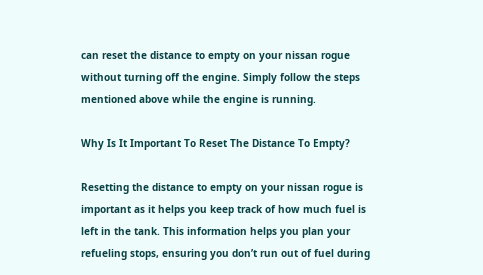can reset the distance to empty on your nissan rogue without turning off the engine. Simply follow the steps mentioned above while the engine is running.

Why Is It Important To Reset The Distance To Empty?

Resetting the distance to empty on your nissan rogue is important as it helps you keep track of how much fuel is left in the tank. This information helps you plan your refueling stops, ensuring you don’t run out of fuel during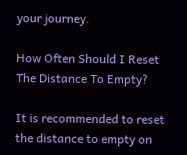your journey.

How Often Should I Reset The Distance To Empty?

It is recommended to reset the distance to empty on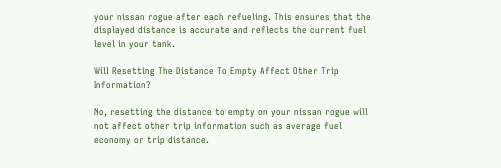your nissan rogue after each refueling. This ensures that the displayed distance is accurate and reflects the current fuel level in your tank.

Will Resetting The Distance To Empty Affect Other Trip Information?

No, resetting the distance to empty on your nissan rogue will not affect other trip information such as average fuel economy or trip distance.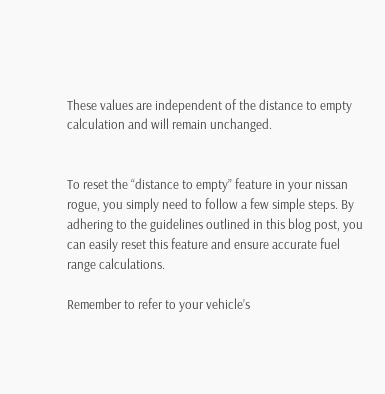These values are independent of the distance to empty calculation and will remain unchanged.


To reset the “distance to empty” feature in your nissan rogue, you simply need to follow a few simple steps. By adhering to the guidelines outlined in this blog post, you can easily reset this feature and ensure accurate fuel range calculations.

Remember to refer to your vehicle’s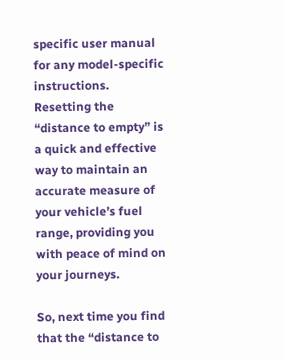specific user manual for any model-specific instructions. Resetting the “distance to empty” is a quick and effective way to maintain an accurate measure of your vehicle’s fuel range, providing you with peace of mind on your journeys.

So, next time you find that the “distance to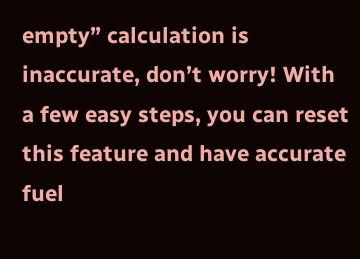empty” calculation is inaccurate, don’t worry! With a few easy steps, you can reset this feature and have accurate fuel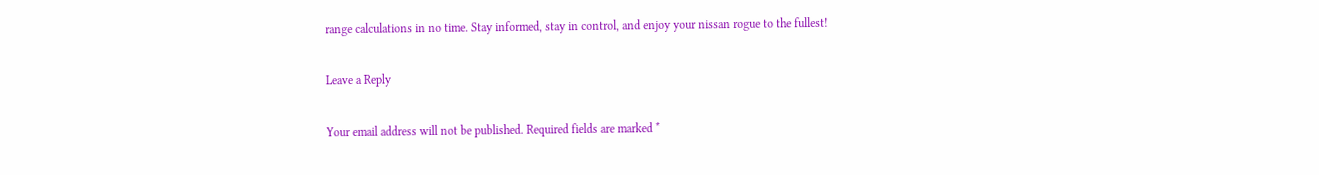range calculations in no time. Stay informed, stay in control, and enjoy your nissan rogue to the fullest!

Leave a Reply

Your email address will not be published. Required fields are marked *